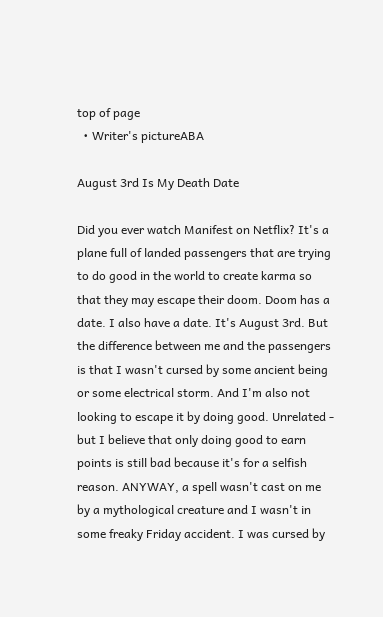top of page
  • Writer's pictureABA

August 3rd Is My Death Date

Did you ever watch Manifest on Netflix? It's a plane full of landed passengers that are trying to do good in the world to create karma so that they may escape their doom. Doom has a date. I also have a date. It's August 3rd. But the difference between me and the passengers is that I wasn't cursed by some ancient being or some electrical storm. And I'm also not looking to escape it by doing good. Unrelated - but I believe that only doing good to earn points is still bad because it's for a selfish reason. ANYWAY, a spell wasn't cast on me by a mythological creature and I wasn't in some freaky Friday accident. I was cursed by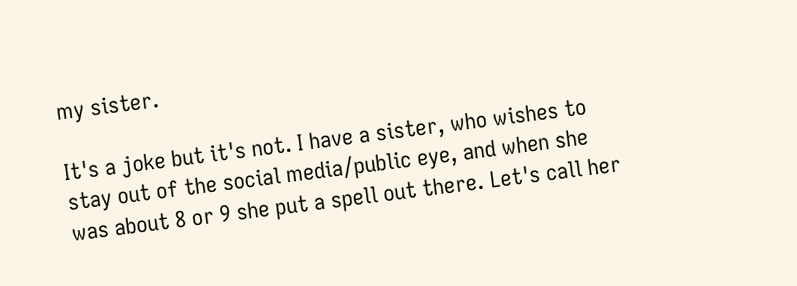my sister.

It's a joke but it's not. I have a sister, who wishes to stay out of the social media/public eye, and when she was about 8 or 9 she put a spell out there. Let's call her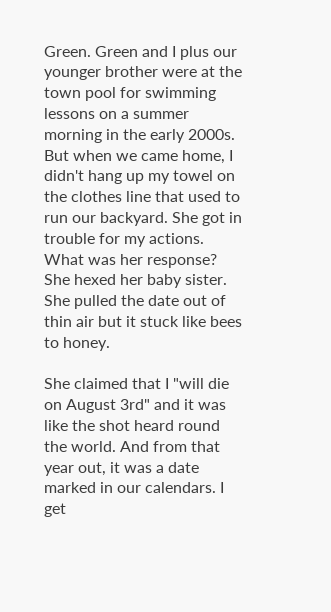Green. Green and I plus our younger brother were at the town pool for swimming lessons on a summer morning in the early 2000s. But when we came home, I didn't hang up my towel on the clothes line that used to run our backyard. She got in trouble for my actions. What was her response? She hexed her baby sister. She pulled the date out of thin air but it stuck like bees to honey.

She claimed that I "will die on August 3rd" and it was like the shot heard round the world. And from that year out, it was a date marked in our calendars. I get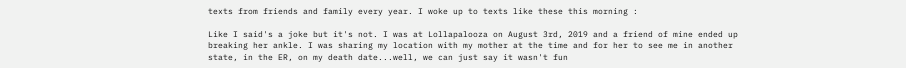texts from friends and family every year. I woke up to texts like these this morning :

Like I said's a joke but it's not. I was at Lollapalooza on August 3rd, 2019 and a friend of mine ended up breaking her ankle. I was sharing my location with my mother at the time and for her to see me in another state, in the ER, on my death date...well, we can just say it wasn't fun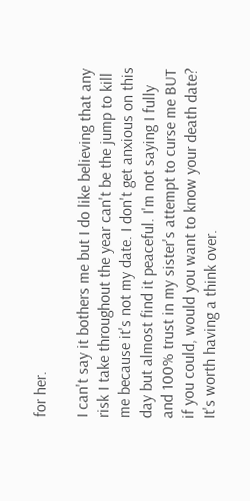for her.

I can't say it bothers me but I do like believing that any risk I take throughout the year can't be the jump to kill me because it's not my date. I don't get anxious on this day but almost find it peaceful. I'm not saying I fully and 100% trust in my sister's attempt to curse me BUT if you could, would you want to know your death date? It's worth having a think over.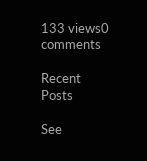133 views0 comments

Recent Posts

See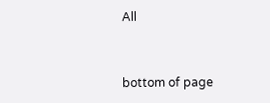All


bottom of page